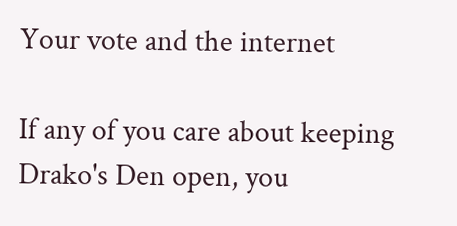Your vote and the internet

If any of you care about keeping Drako's Den open, you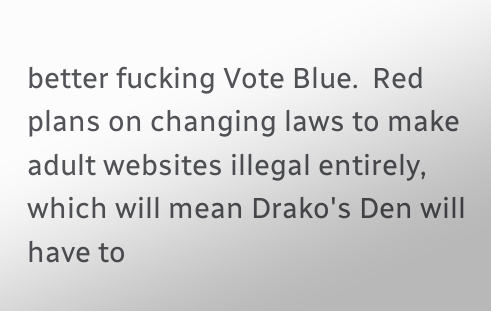better fucking Vote Blue.  Red plans on changing laws to make adult websites illegal entirely, which will mean Drako's Den will have to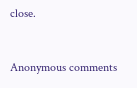close.


Anonymous comments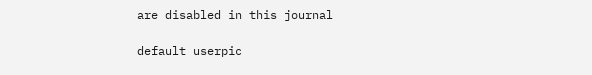are disabled in this journal

default userpic